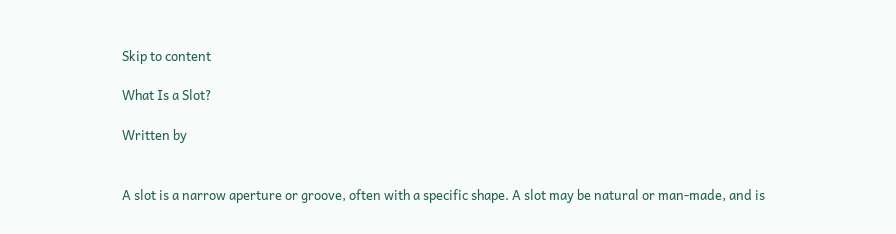Skip to content

What Is a Slot?

Written by


A slot is a narrow aperture or groove, often with a specific shape. A slot may be natural or man-made, and is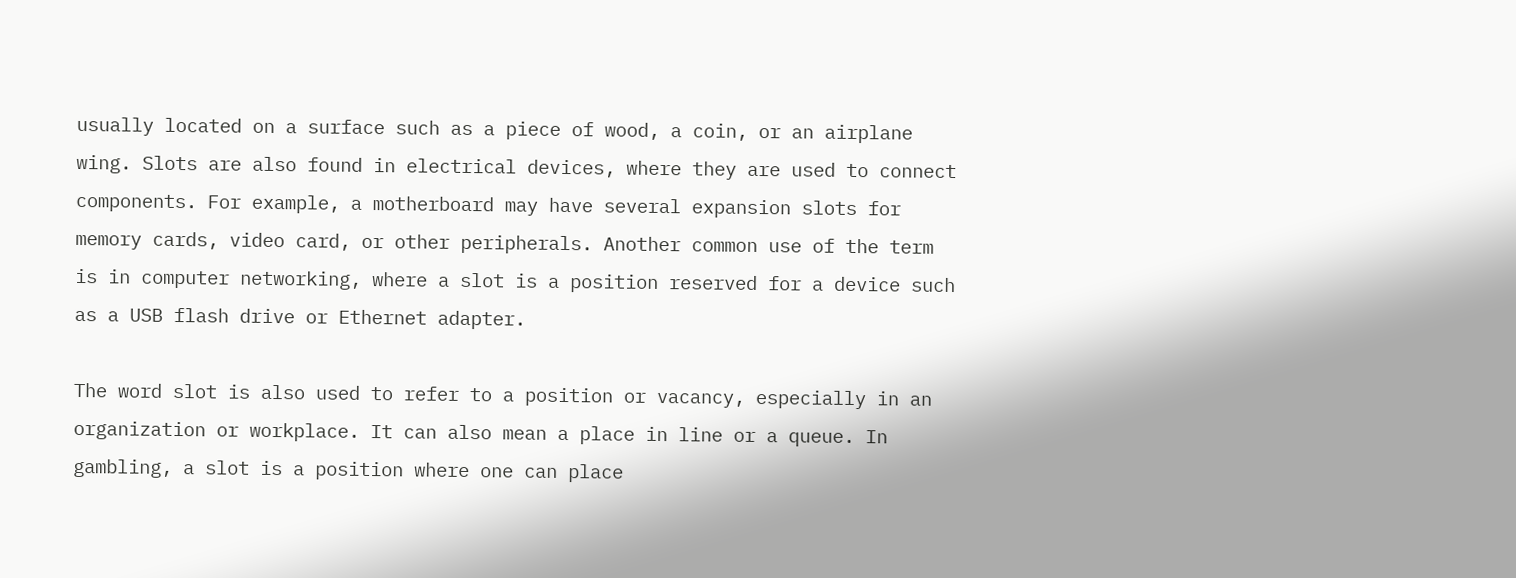usually located on a surface such as a piece of wood, a coin, or an airplane wing. Slots are also found in electrical devices, where they are used to connect components. For example, a motherboard may have several expansion slots for memory cards, video card, or other peripherals. Another common use of the term is in computer networking, where a slot is a position reserved for a device such as a USB flash drive or Ethernet adapter.

The word slot is also used to refer to a position or vacancy, especially in an organization or workplace. It can also mean a place in line or a queue. In gambling, a slot is a position where one can place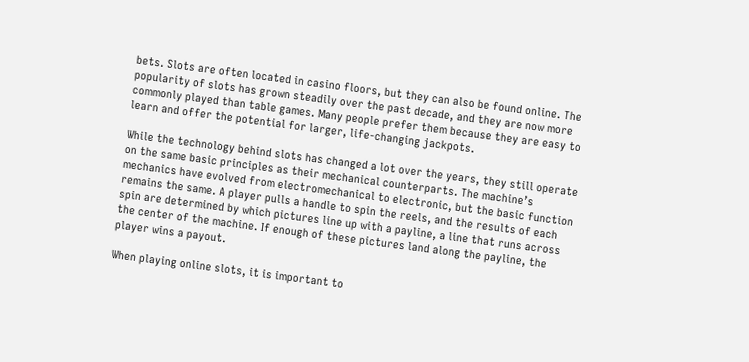bets. Slots are often located in casino floors, but they can also be found online. The popularity of slots has grown steadily over the past decade, and they are now more commonly played than table games. Many people prefer them because they are easy to learn and offer the potential for larger, life-changing jackpots.

While the technology behind slots has changed a lot over the years, they still operate on the same basic principles as their mechanical counterparts. The machine’s mechanics have evolved from electromechanical to electronic, but the basic function remains the same. A player pulls a handle to spin the reels, and the results of each spin are determined by which pictures line up with a payline, a line that runs across the center of the machine. If enough of these pictures land along the payline, the player wins a payout.

When playing online slots, it is important to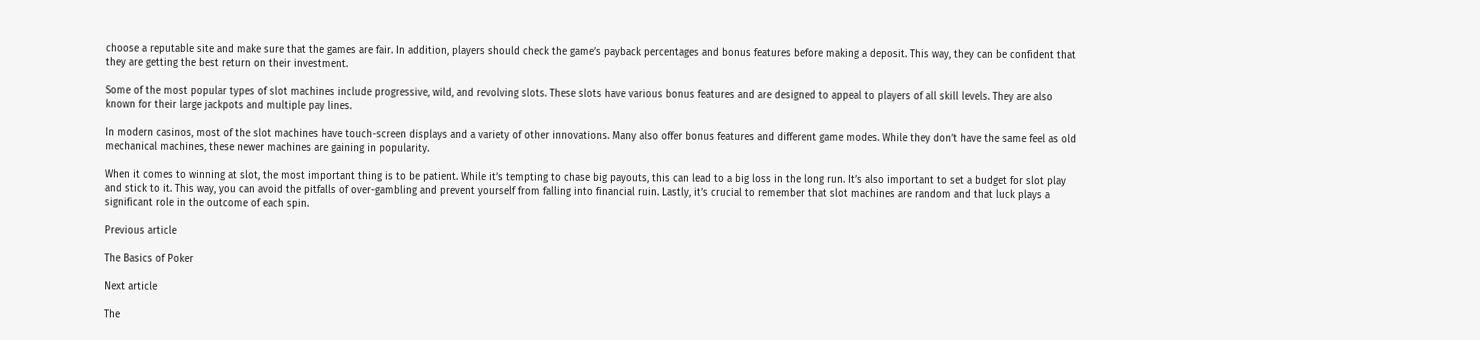choose a reputable site and make sure that the games are fair. In addition, players should check the game’s payback percentages and bonus features before making a deposit. This way, they can be confident that they are getting the best return on their investment.

Some of the most popular types of slot machines include progressive, wild, and revolving slots. These slots have various bonus features and are designed to appeal to players of all skill levels. They are also known for their large jackpots and multiple pay lines.

In modern casinos, most of the slot machines have touch-screen displays and a variety of other innovations. Many also offer bonus features and different game modes. While they don’t have the same feel as old mechanical machines, these newer machines are gaining in popularity.

When it comes to winning at slot, the most important thing is to be patient. While it’s tempting to chase big payouts, this can lead to a big loss in the long run. It’s also important to set a budget for slot play and stick to it. This way, you can avoid the pitfalls of over-gambling and prevent yourself from falling into financial ruin. Lastly, it’s crucial to remember that slot machines are random and that luck plays a significant role in the outcome of each spin.

Previous article

The Basics of Poker

Next article

The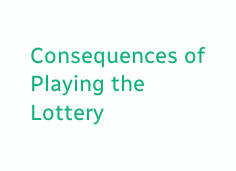Consequences of Playing the Lottery